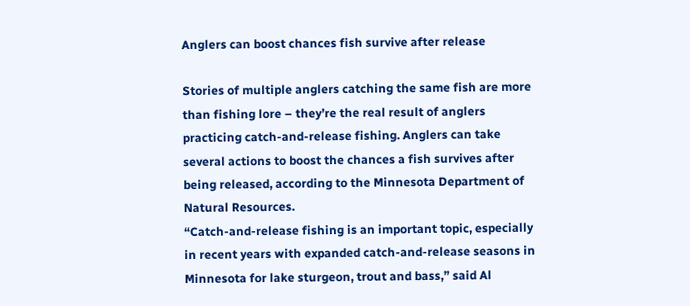Anglers can boost chances fish survive after release

Stories of multiple anglers catching the same fish are more than fishing lore – they’re the real result of anglers practicing catch-and-release fishing. Anglers can take several actions to boost the chances a fish survives after being released, according to the Minnesota Department of Natural Resources.
“Catch-and-release fishing is an important topic, especially in recent years with expanded catch-and-release seasons in Minnesota for lake sturgeon, trout and bass,” said Al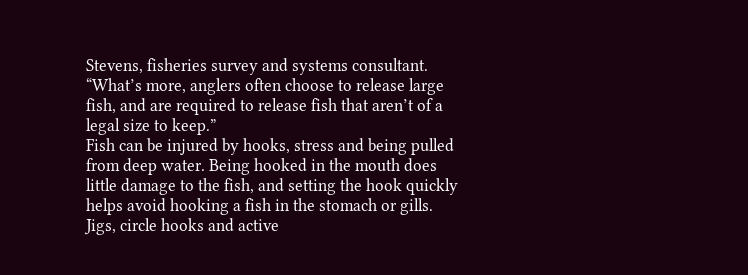Stevens, fisheries survey and systems consultant. “What’s more, anglers often choose to release large fish, and are required to release fish that aren’t of a legal size to keep.”
Fish can be injured by hooks, stress and being pulled from deep water. Being hooked in the mouth does little damage to the fish, and setting the hook quickly helps avoid hooking a fish in the stomach or gills.
Jigs, circle hooks and active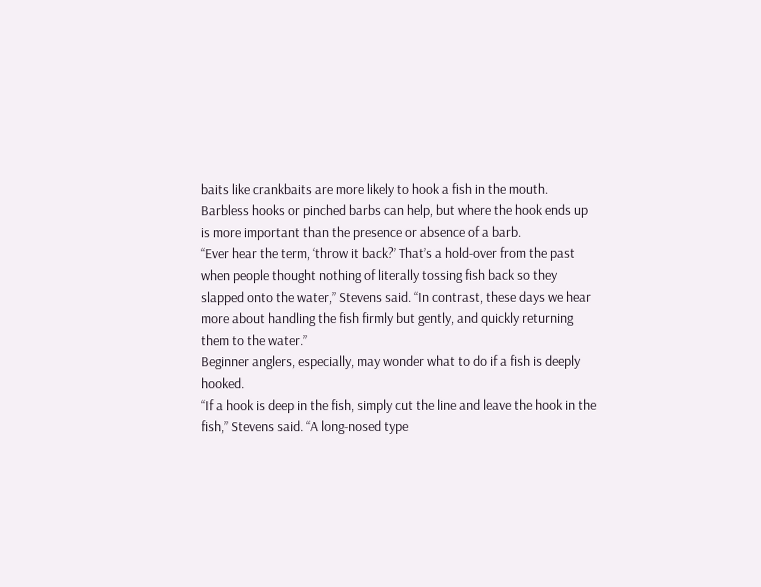baits like crankbaits are more likely to hook a fish in the mouth. Barbless hooks or pinched barbs can help, but where the hook ends up is more important than the presence or absence of a barb.
“Ever hear the term, ‘throw it back?’ That’s a hold-over from the past when people thought nothing of literally tossing fish back so they slapped onto the water,” Stevens said. “In contrast, these days we hear more about handling the fish firmly but gently, and quickly returning them to the water.”
Beginner anglers, especially, may wonder what to do if a fish is deeply hooked.
“If a hook is deep in the fish, simply cut the line and leave the hook in the fish,” Stevens said. “A long-nosed type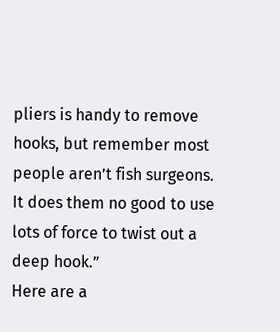pliers is handy to remove hooks, but remember most people aren’t fish surgeons. It does them no good to use lots of force to twist out a deep hook.”
Here are a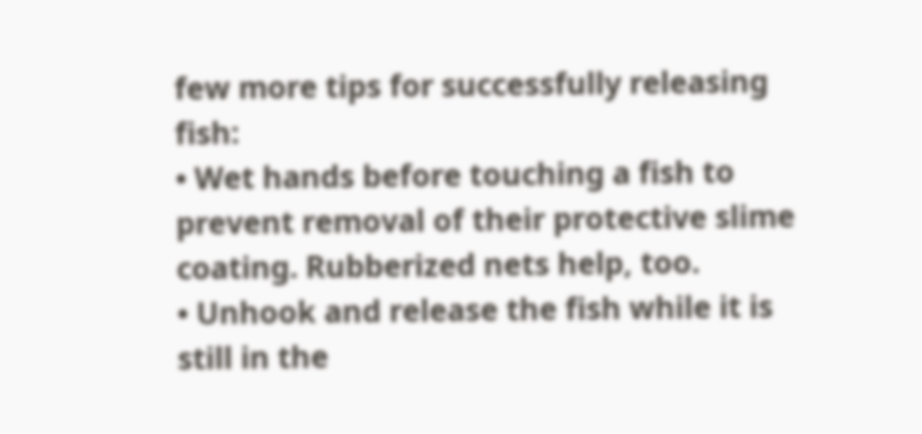few more tips for successfully releasing fish:
• Wet hands before touching a fish to prevent removal of their protective slime coating. Rubberized nets help, too.
• Unhook and release the fish while it is still in the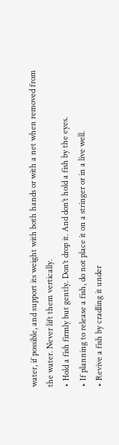water, if possible, and support its weight with both hands or with a net when removed from the water. Never lift them vertically.
• Hold a fish firmly but gently. Don’t drop it. And don’t hold a fish by the eyes.
• If planning to release a fish, do not place it on a stringer or in a live well.
• Revive a fish by cradling it under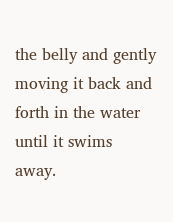the belly and gently moving it back and forth in the water until it swims away.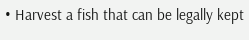• Harvest a fish that can be legally kept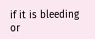if it is bleeding or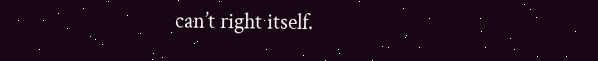can’t right itself.